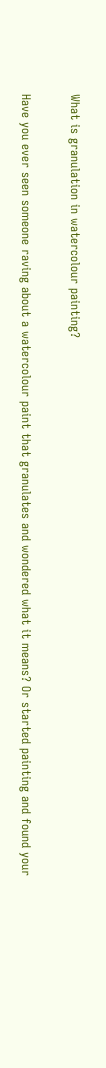What is granulation in watercolour painting?

Have you ever seen someone raving about a watercolour paint that granulates and wondered what it means? Or started painting and found your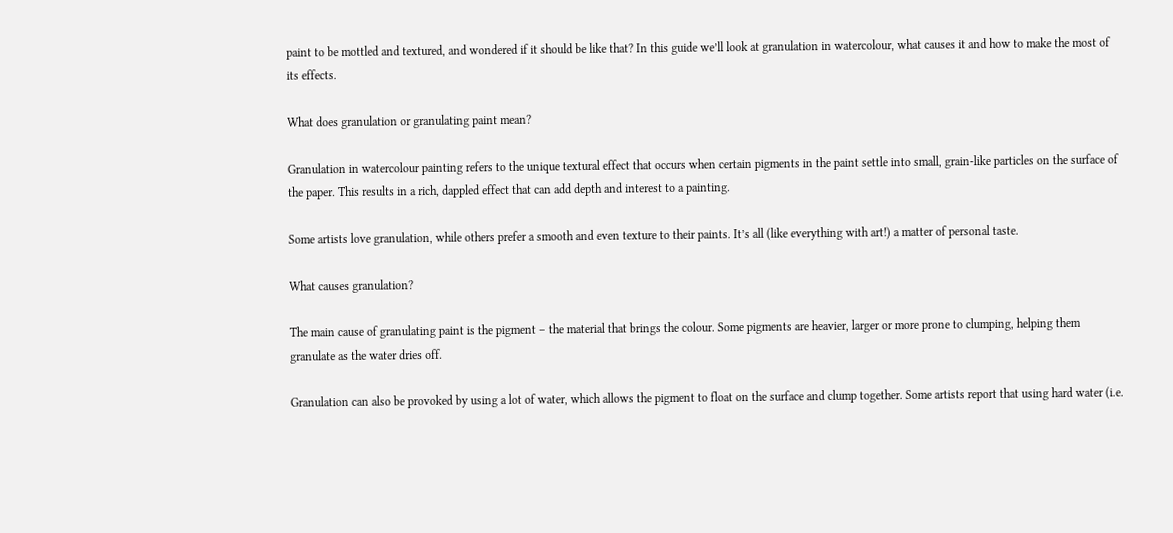paint to be mottled and textured, and wondered if it should be like that? In this guide we’ll look at granulation in watercolour, what causes it and how to make the most of its effects.

What does granulation or granulating paint mean?

Granulation in watercolour painting refers to the unique textural effect that occurs when certain pigments in the paint settle into small, grain-like particles on the surface of the paper. This results in a rich, dappled effect that can add depth and interest to a painting.

Some artists love granulation, while others prefer a smooth and even texture to their paints. It’s all (like everything with art!) a matter of personal taste.

What causes granulation?

The main cause of granulating paint is the pigment – the material that brings the colour. Some pigments are heavier, larger or more prone to clumping, helping them granulate as the water dries off.

Granulation can also be provoked by using a lot of water, which allows the pigment to float on the surface and clump together. Some artists report that using hard water (i.e.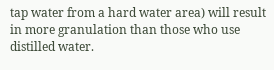tap water from a hard water area) will result in more granulation than those who use distilled water.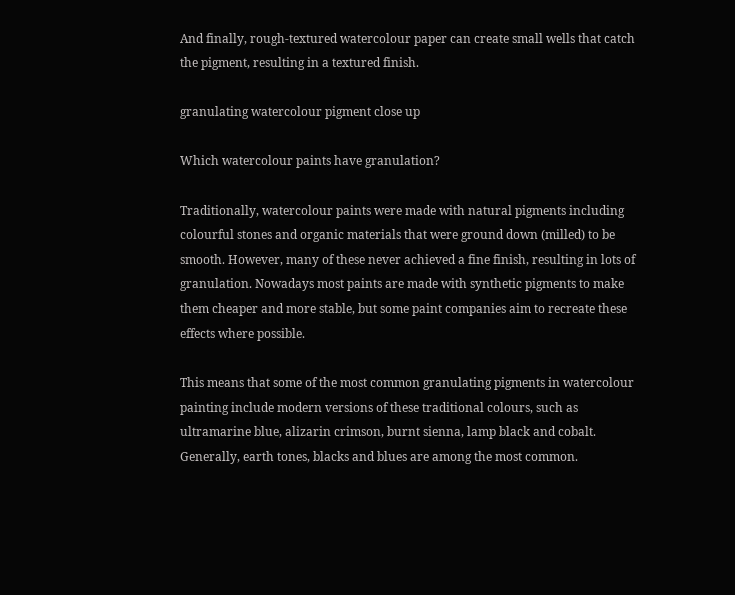And finally, rough-textured watercolour paper can create small wells that catch the pigment, resulting in a textured finish.

granulating watercolour pigment close up

Which watercolour paints have granulation?

Traditionally, watercolour paints were made with natural pigments including colourful stones and organic materials that were ground down (milled) to be smooth. However, many of these never achieved a fine finish, resulting in lots of granulation. Nowadays most paints are made with synthetic pigments to make them cheaper and more stable, but some paint companies aim to recreate these effects where possible.

This means that some of the most common granulating pigments in watercolour painting include modern versions of these traditional colours, such as ultramarine blue, alizarin crimson, burnt sienna, lamp black and cobalt. Generally, earth tones, blacks and blues are among the most common.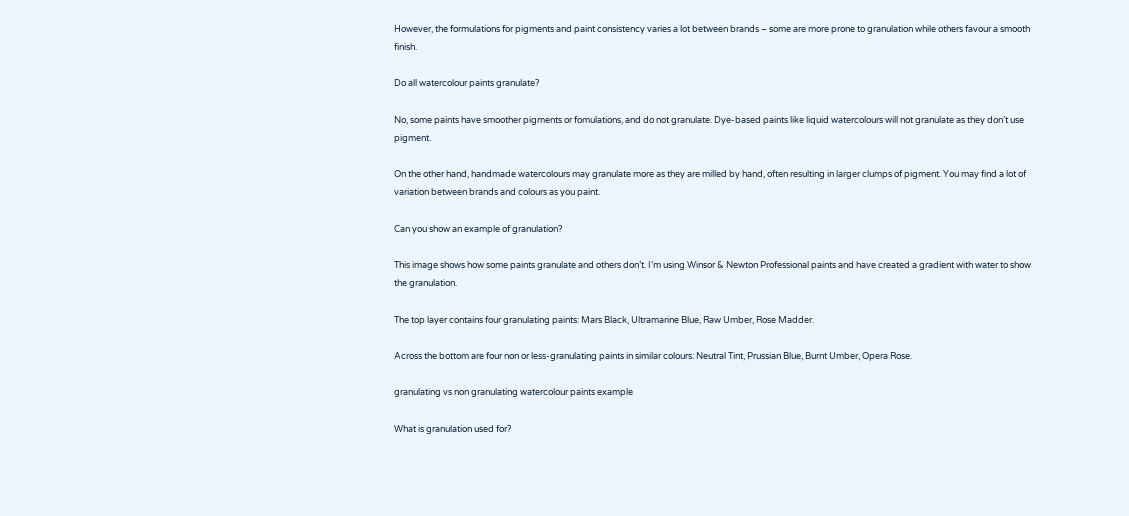However, the formulations for pigments and paint consistency varies a lot between brands – some are more prone to granulation while others favour a smooth finish.

Do all watercolour paints granulate?

No, some paints have smoother pigments or fomulations, and do not granulate. Dye-based paints like liquid watercolours will not granulate as they don’t use pigment.

On the other hand, handmade watercolours may granulate more as they are milled by hand, often resulting in larger clumps of pigment. You may find a lot of variation between brands and colours as you paint.

Can you show an example of granulation?

This image shows how some paints granulate and others don’t. I’m using Winsor & Newton Professional paints and have created a gradient with water to show the granulation.

The top layer contains four granulating paints: Mars Black, Ultramarine Blue, Raw Umber, Rose Madder.

Across the bottom are four non or less-granulating paints in similar colours: Neutral Tint, Prussian Blue, Burnt Umber, Opera Rose.

granulating vs non granulating watercolour paints example

What is granulation used for?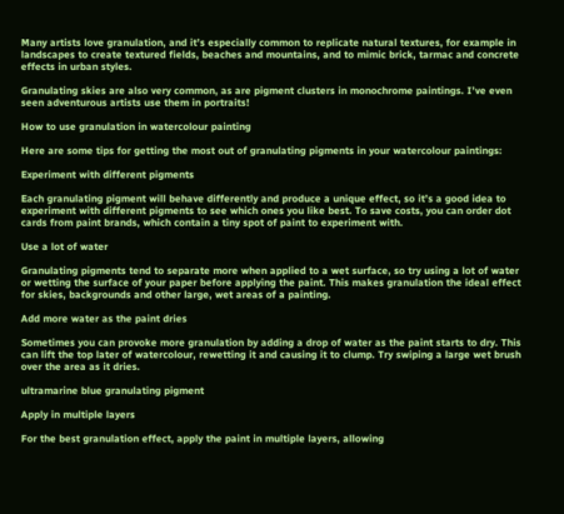Many artists love granulation, and it’s especially common to replicate natural textures, for example in landscapes to create textured fields, beaches and mountains, and to mimic brick, tarmac and concrete effects in urban styles.

Granulating skies are also very common, as are pigment clusters in monochrome paintings. I’ve even seen adventurous artists use them in portraits!

How to use granulation in watercolour painting

Here are some tips for getting the most out of granulating pigments in your watercolour paintings:

Experiment with different pigments

Each granulating pigment will behave differently and produce a unique effect, so it’s a good idea to experiment with different pigments to see which ones you like best. To save costs, you can order dot cards from paint brands, which contain a tiny spot of paint to experiment with.

Use a lot of water

Granulating pigments tend to separate more when applied to a wet surface, so try using a lot of water or wetting the surface of your paper before applying the paint. This makes granulation the ideal effect for skies, backgrounds and other large, wet areas of a painting.

Add more water as the paint dries

Sometimes you can provoke more granulation by adding a drop of water as the paint starts to dry. This can lift the top later of watercolour, rewetting it and causing it to clump. Try swiping a large wet brush over the area as it dries.

ultramarine blue granulating pigment

Apply in multiple layers

For the best granulation effect, apply the paint in multiple layers, allowing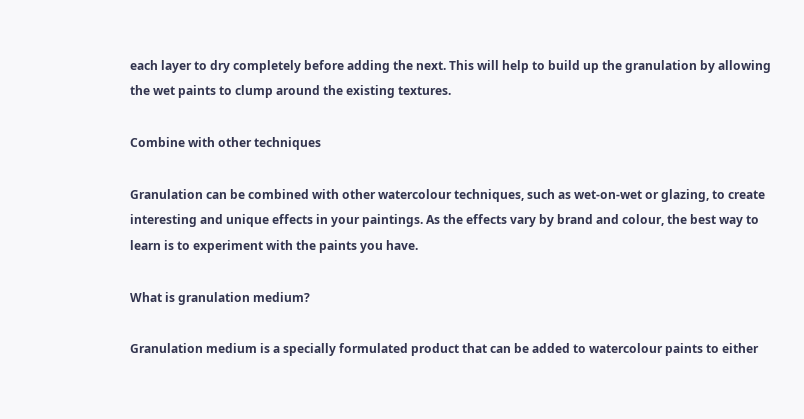each layer to dry completely before adding the next. This will help to build up the granulation by allowing the wet paints to clump around the existing textures.

Combine with other techniques

Granulation can be combined with other watercolour techniques, such as wet-on-wet or glazing, to create interesting and unique effects in your paintings. As the effects vary by brand and colour, the best way to learn is to experiment with the paints you have.

What is granulation medium?

Granulation medium is a specially formulated product that can be added to watercolour paints to either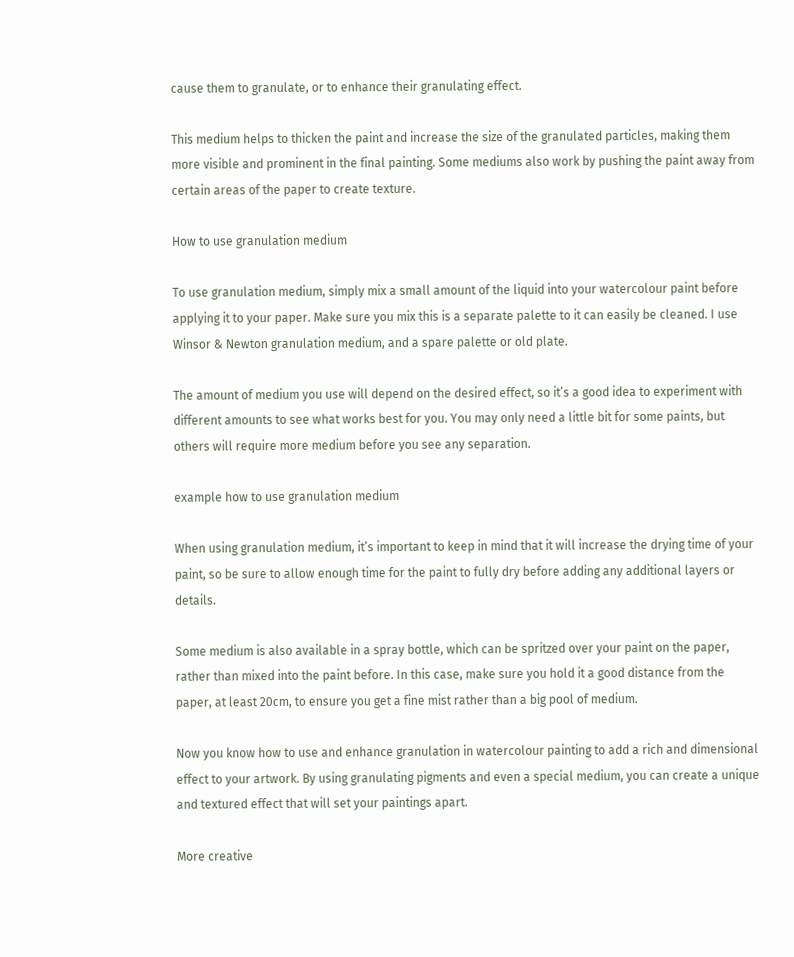cause them to granulate, or to enhance their granulating effect.

This medium helps to thicken the paint and increase the size of the granulated particles, making them more visible and prominent in the final painting. Some mediums also work by pushing the paint away from certain areas of the paper to create texture.

How to use granulation medium

To use granulation medium, simply mix a small amount of the liquid into your watercolour paint before applying it to your paper. Make sure you mix this is a separate palette to it can easily be cleaned. I use Winsor & Newton granulation medium, and a spare palette or old plate.

The amount of medium you use will depend on the desired effect, so it’s a good idea to experiment with different amounts to see what works best for you. You may only need a little bit for some paints, but others will require more medium before you see any separation.

example how to use granulation medium

When using granulation medium, it’s important to keep in mind that it will increase the drying time of your paint, so be sure to allow enough time for the paint to fully dry before adding any additional layers or details.

Some medium is also available in a spray bottle, which can be spritzed over your paint on the paper, rather than mixed into the paint before. In this case, make sure you hold it a good distance from the paper, at least 20cm, to ensure you get a fine mist rather than a big pool of medium.

Now you know how to use and enhance granulation in watercolour painting to add a rich and dimensional effect to your artwork. By using granulating pigments and even a special medium, you can create a unique and textured effect that will set your paintings apart.

More creative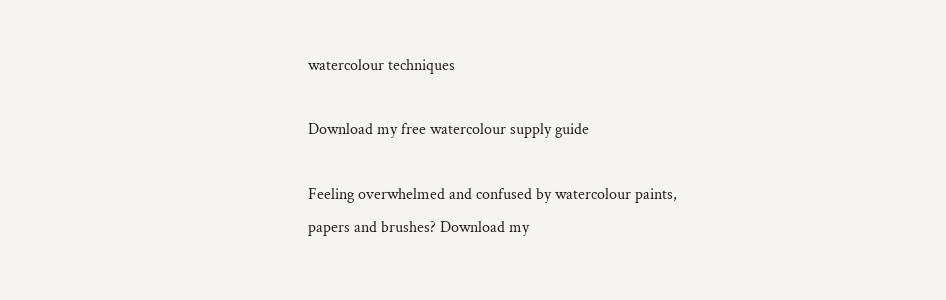watercolour techniques

Download my free watercolour supply guide

Feeling overwhelmed and confused by watercolour paints, papers and brushes? Download my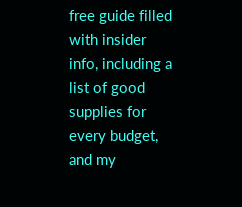free guide filled with insider info, including a list of good supplies for every budget, and my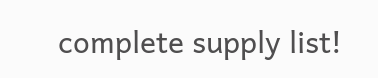complete supply list!